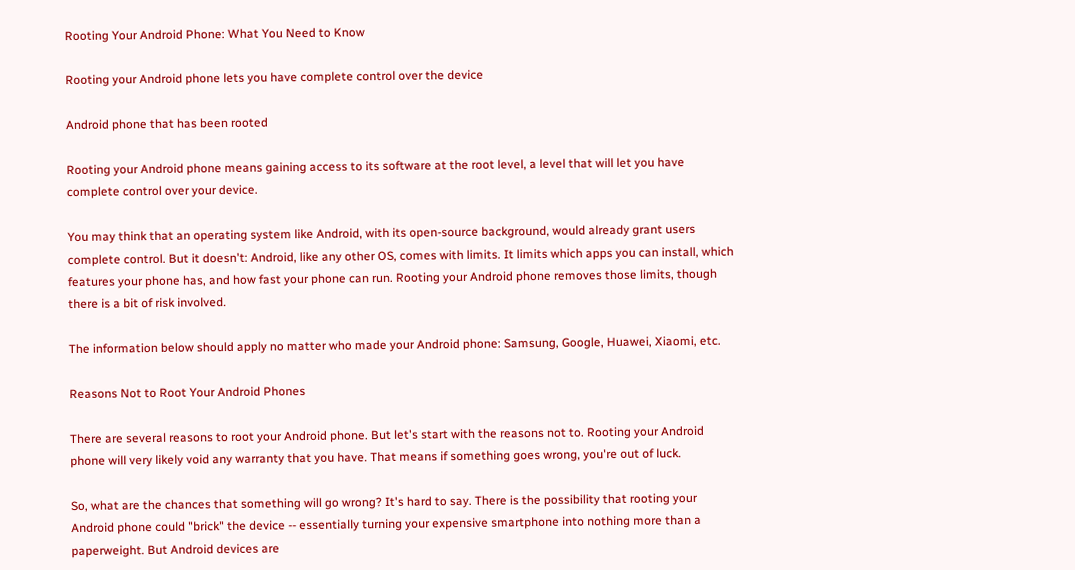Rooting Your Android Phone: What You Need to Know

Rooting your Android phone lets you have complete control over the device

Android phone that has been rooted

Rooting your Android phone means gaining access to its software at the root level, a level that will let you have complete control over your device.

You may think that an operating system like Android, with its open-source background, would already grant users complete control. But it doesn't: Android, like any other OS, comes with limits. It limits which apps you can install, which features your phone has, and how fast your phone can run. Rooting your Android phone removes those limits, though there is a bit of risk involved.

The information below should apply no matter who made your Android phone: Samsung, Google, Huawei, Xiaomi, etc.

Reasons Not to Root Your Android Phones

There are several reasons to root your Android phone. But let's start with the reasons not to. Rooting your Android phone will very likely void any warranty that you have. That means if something goes wrong, you're out of luck.

So, what are the chances that something will go wrong? It's hard to say. There is the possibility that rooting your Android phone could "brick" the device -- essentially turning your expensive smartphone into nothing more than a paperweight. But Android devices are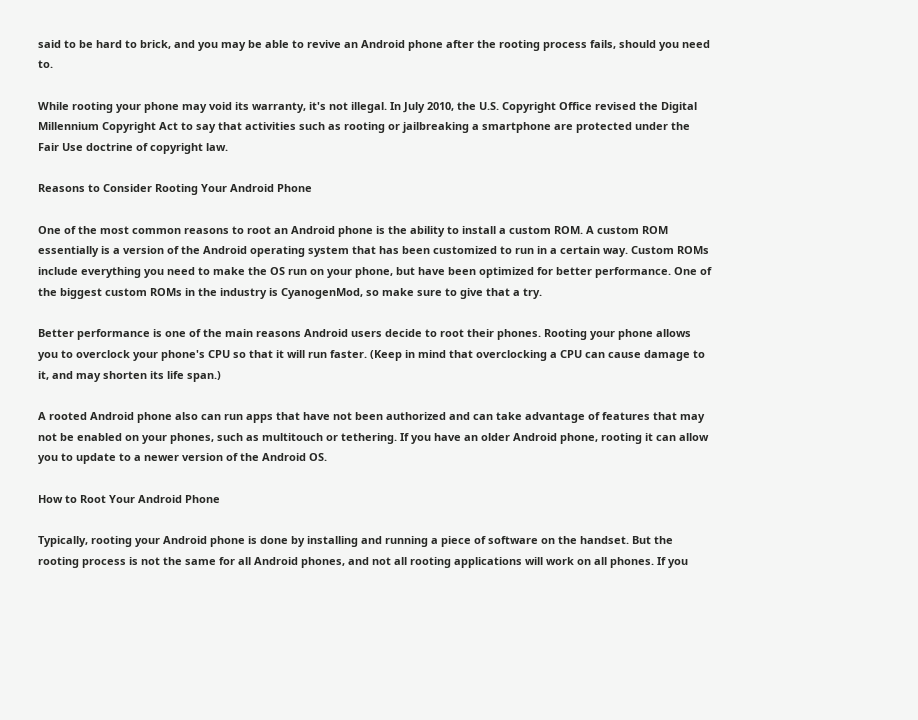said to be hard to brick, and you may be able to revive an Android phone after the rooting process fails, should you need to.

While rooting your phone may void its warranty, it's not illegal. In July 2010, the U.S. Copyright Office revised the Digital Millennium Copyright Act to say that activities such as rooting or jailbreaking a smartphone are protected under the Fair Use doctrine of copyright law.

Reasons to Consider Rooting Your Android Phone

One of the most common reasons to root an Android phone is the ability to install a custom ROM. A custom ROM essentially is a version of the Android operating system that has been customized to run in a certain way. Custom ROMs include everything you need to make the OS run on your phone, but have been optimized for better performance. One of the biggest custom ROMs in the industry is CyanogenMod, so make sure to give that a try.

Better performance is one of the main reasons Android users decide to root their phones. Rooting your phone allows you to overclock your phone's CPU so that it will run faster. (Keep in mind that overclocking a CPU can cause damage to it, and may shorten its life span.)

A rooted Android phone also can run apps that have not been authorized and can take advantage of features that may not be enabled on your phones, such as multitouch or tethering. If you have an older Android phone, rooting it can allow you to update to a newer version of the Android OS.

How to Root Your Android Phone

Typically, rooting your Android phone is done by installing and running a piece of software on the handset. But the rooting process is not the same for all Android phones, and not all rooting applications will work on all phones. If you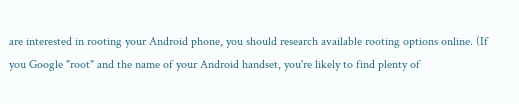are interested in rooting your Android phone, you should research available rooting options online. (If you Google "root" and the name of your Android handset, you're likely to find plenty of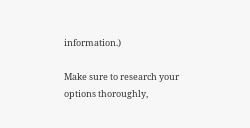information.)

Make sure to research your options thoroughly,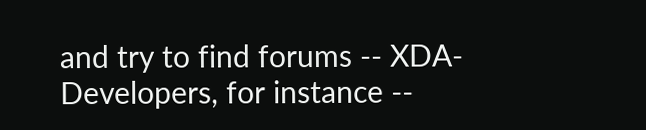and try to find forums -- XDA-Developers, for instance --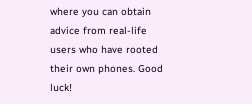where you can obtain advice from real-life users who have rooted their own phones. Good luck!